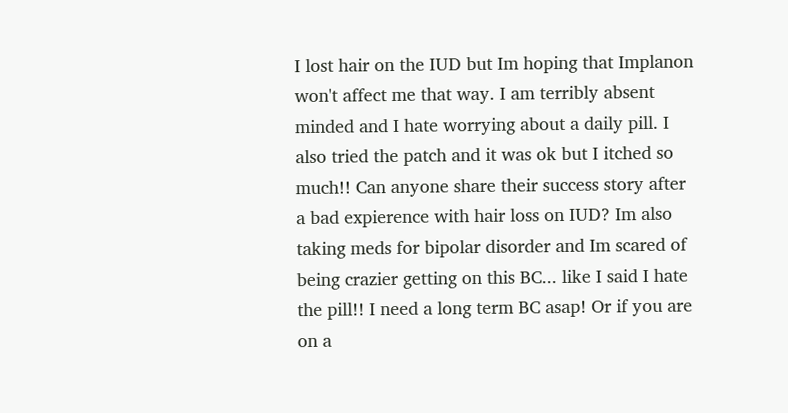I lost hair on the IUD but Im hoping that Implanon won't affect me that way. I am terribly absent minded and I hate worrying about a daily pill. I also tried the patch and it was ok but I itched so much!! Can anyone share their success story after a bad expierence with hair loss on IUD? Im also taking meds for bipolar disorder and Im scared of being crazier getting on this BC... like I said I hate the pill!! I need a long term BC asap! Or if you are on a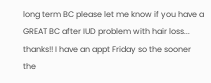long term BC please let me know if you have a GREAT BC after IUD problem with hair loss... thanks!! I have an appt Friday so the sooner the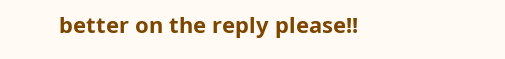better on the reply please!!